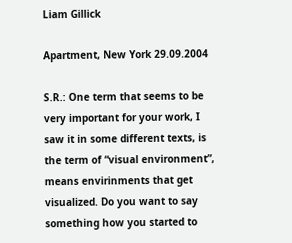Liam Gillick

Apartment, New York 29.09.2004

S.R.: One term that seems to be very important for your work, I saw it in some different texts, is the term of “visual environment”, means envirinments that get visualized. Do you want to say something how you started to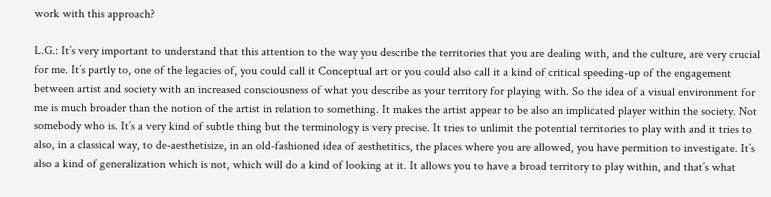work with this approach?

L.G.: It’s very important to understand that this attention to the way you describe the territories that you are dealing with, and the culture, are very crucial for me. It’s partly to, one of the legacies of, you could call it Conceptual art or you could also call it a kind of critical speeding-up of the engagement between artist and society with an increased consciousness of what you describe as your territory for playing with. So the idea of a visual environment for me is much broader than the notion of the artist in relation to something. It makes the artist appear to be also an implicated player within the society. Not somebody who is. It’s a very kind of subtle thing but the terminology is very precise. It tries to unlimit the potential territories to play with and it tries to also, in a classical way, to de-aesthetisize, in an old-fashioned idea of aesthetitics, the places where you are allowed, you have permition to investigate. It’s also a kind of generalization which is not, which will do a kind of looking at it. It allows you to have a broad territory to play within, and that’s what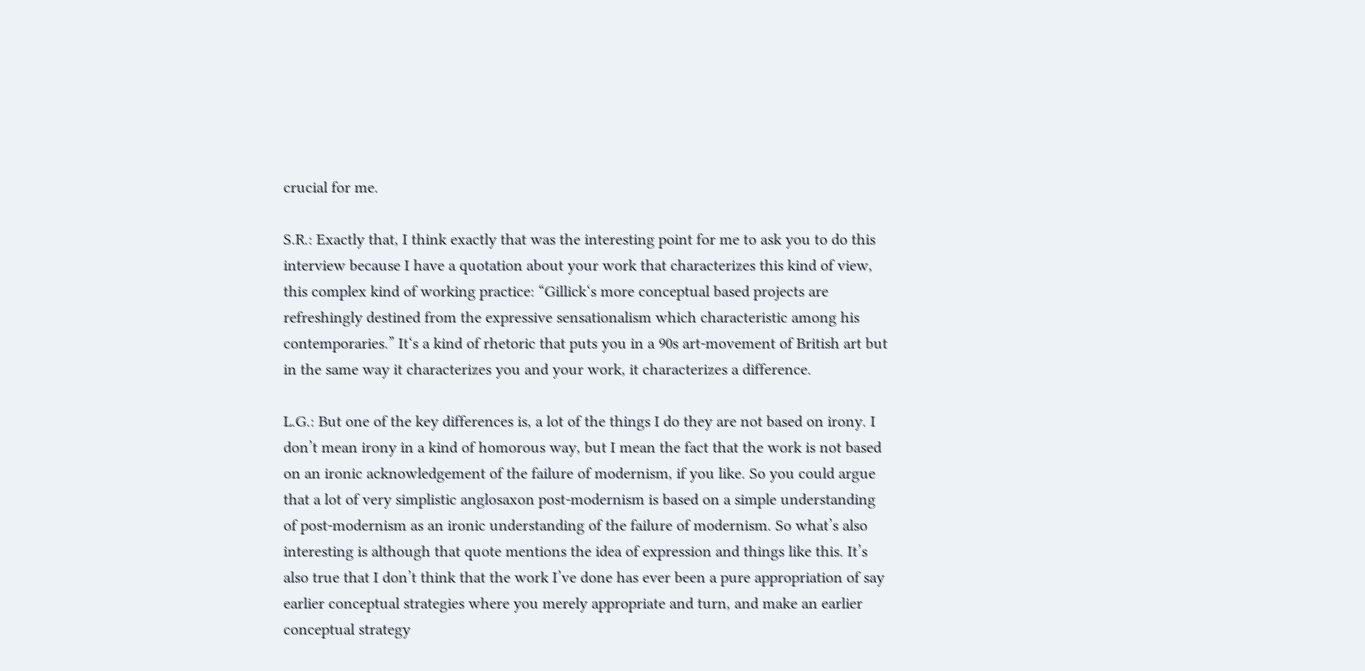crucial for me.

S.R.: Exactly that, I think exactly that was the interesting point for me to ask you to do this interview because I have a quotation about your work that characterizes this kind of view, this complex kind of working practice: “Gillick‘s more conceptual based projects are refreshingly destined from the expressive sensationalism which characteristic among his contemporaries.” It‘s a kind of rhetoric that puts you in a 90s art-movement of British art but in the same way it characterizes you and your work, it characterizes a difference.

L.G.: But one of the key differences is, a lot of the things I do they are not based on irony. I don’t mean irony in a kind of homorous way, but I mean the fact that the work is not based on an ironic acknowledgement of the failure of modernism, if you like. So you could argue that a lot of very simplistic anglosaxon post-modernism is based on a simple understanding of post-modernism as an ironic understanding of the failure of modernism. So what’s also interesting is although that quote mentions the idea of expression and things like this. It’s also true that I don’t think that the work I’ve done has ever been a pure appropriation of say earlier conceptual strategies where you merely appropriate and turn, and make an earlier conceptual strategy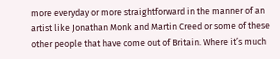more everyday or more straightforward in the manner of an artist like Jonathan Monk and Martin Creed or some of these other people that have come out of Britain. Where it’s much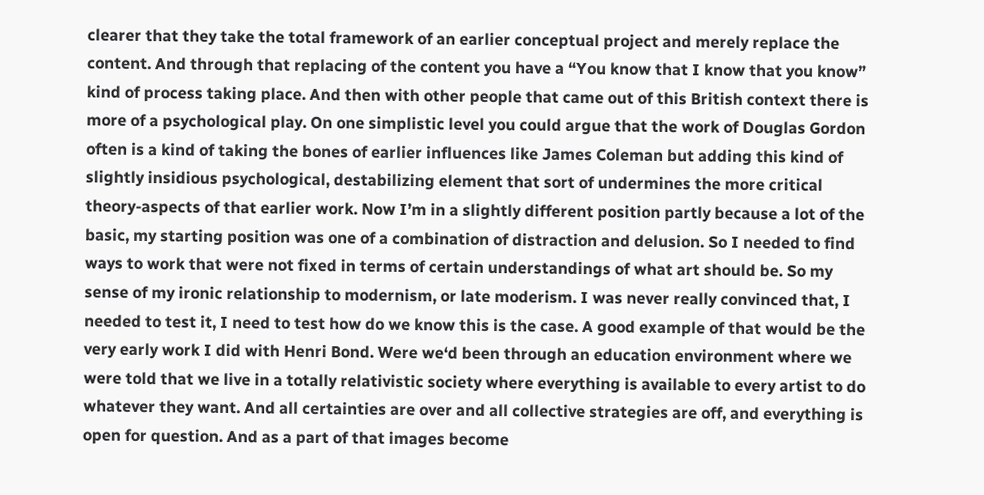clearer that they take the total framework of an earlier conceptual project and merely replace the content. And through that replacing of the content you have a “You know that I know that you know” kind of process taking place. And then with other people that came out of this British context there is more of a psychological play. On one simplistic level you could argue that the work of Douglas Gordon often is a kind of taking the bones of earlier influences like James Coleman but adding this kind of slightly insidious psychological, destabilizing element that sort of undermines the more critical theory-aspects of that earlier work. Now I’m in a slightly different position partly because a lot of the basic, my starting position was one of a combination of distraction and delusion. So I needed to find ways to work that were not fixed in terms of certain understandings of what art should be. So my sense of my ironic relationship to modernism, or late moderism. I was never really convinced that, I needed to test it, I need to test how do we know this is the case. A good example of that would be the very early work I did with Henri Bond. Were we‘d been through an education environment where we were told that we live in a totally relativistic society where everything is available to every artist to do whatever they want. And all certainties are over and all collective strategies are off, and everything is open for question. And as a part of that images become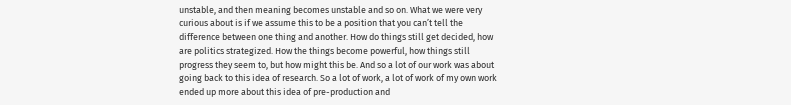unstable, and then meaning becomes unstable and so on. What we were very curious about is if we assume this to be a position that you can’t tell the difference between one thing and another. How do things still get decided, how are politics strategized. How the things become powerful, how things still progress they seem to, but how might this be. And so a lot of our work was about going back to this idea of research. So a lot of work, a lot of work of my own work ended up more about this idea of pre-production and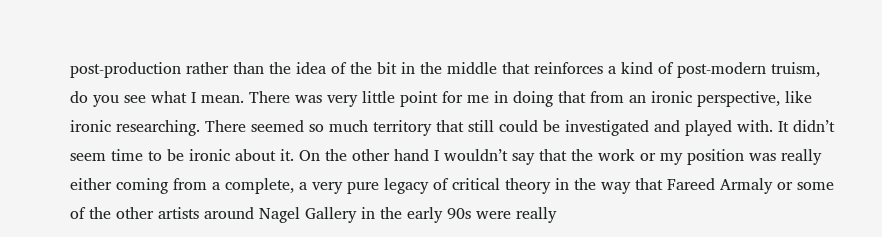post-production rather than the idea of the bit in the middle that reinforces a kind of post-modern truism, do you see what I mean. There was very little point for me in doing that from an ironic perspective, like ironic researching. There seemed so much territory that still could be investigated and played with. It didn’t seem time to be ironic about it. On the other hand I wouldn’t say that the work or my position was really either coming from a complete, a very pure legacy of critical theory in the way that Fareed Armaly or some of the other artists around Nagel Gallery in the early 90s were really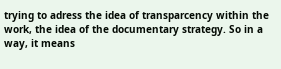trying to adress the idea of transparcency within the work, the idea of the documentary strategy. So in a way, it means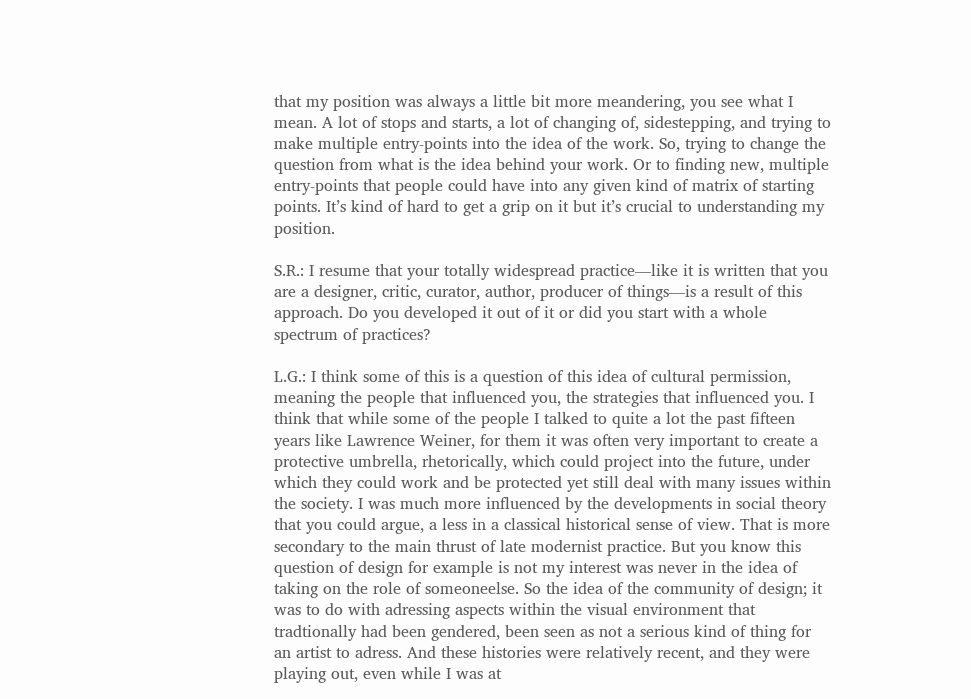that my position was always a little bit more meandering, you see what I mean. A lot of stops and starts, a lot of changing of, sidestepping, and trying to make multiple entry-points into the idea of the work. So, trying to change the question from what is the idea behind your work. Or to finding new, multiple entry-points that people could have into any given kind of matrix of starting points. It’s kind of hard to get a grip on it but it’s crucial to understanding my position.

S.R.: I resume that your totally widespread practice––like it is written that you are a designer, critic, curator, author, producer of things––is a result of this approach. Do you developed it out of it or did you start with a whole spectrum of practices?

L.G.: I think some of this is a question of this idea of cultural permission, meaning the people that influenced you, the strategies that influenced you. I think that while some of the people I talked to quite a lot the past fifteen years like Lawrence Weiner, for them it was often very important to create a protective umbrella, rhetorically, which could project into the future, under which they could work and be protected yet still deal with many issues within the society. I was much more influenced by the developments in social theory that you could argue, a less in a classical historical sense of view. That is more secondary to the main thrust of late modernist practice. But you know this question of design for example is not my interest was never in the idea of taking on the role of someoneelse. So the idea of the community of design; it was to do with adressing aspects within the visual environment that tradtionally had been gendered, been seen as not a serious kind of thing for an artist to adress. And these histories were relatively recent, and they were playing out, even while I was at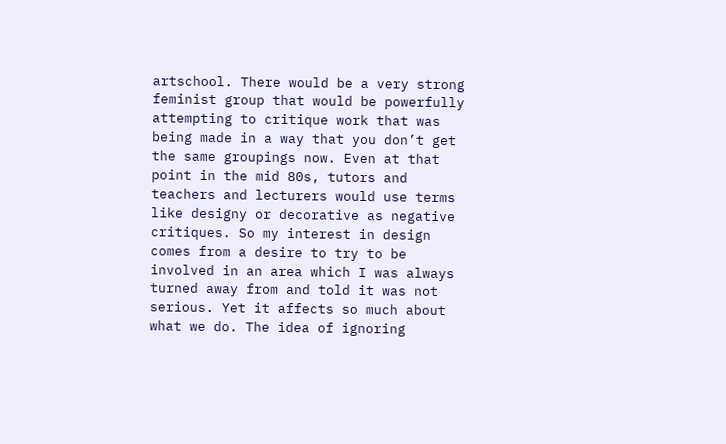artschool. There would be a very strong feminist group that would be powerfully attempting to critique work that was being made in a way that you don’t get the same groupings now. Even at that point in the mid 80s, tutors and teachers and lecturers would use terms like designy or decorative as negative critiques. So my interest in design comes from a desire to try to be involved in an area which I was always turned away from and told it was not serious. Yet it affects so much about what we do. The idea of ignoring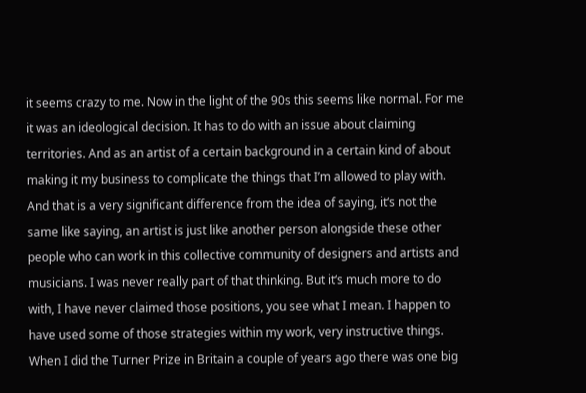it seems crazy to me. Now in the light of the 90s this seems like normal. For me it was an ideological decision. It has to do with an issue about claiming territories. And as an artist of a certain background in a certain kind of about making it my business to complicate the things that I’m allowed to play with. And that is a very significant difference from the idea of saying, it‘s not the same like saying, an artist is just like another person alongside these other people who can work in this collective community of designers and artists and musicians. I was never really part of that thinking. But it‘s much more to do with, I have never claimed those positions, you see what I mean. I happen to have used some of those strategies within my work, very instructive things. When I did the Turner Prize in Britain a couple of years ago there was one big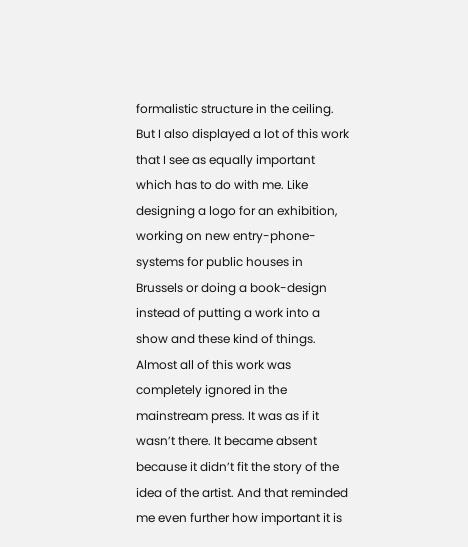formalistic structure in the ceiling. But I also displayed a lot of this work that I see as equally important which has to do with me. Like designing a logo for an exhibition, working on new entry-phone-systems for public houses in Brussels or doing a book-design instead of putting a work into a show and these kind of things. Almost all of this work was completely ignored in the mainstream press. It was as if it wasn’t there. It became absent because it didn’t fit the story of the idea of the artist. And that reminded me even further how important it is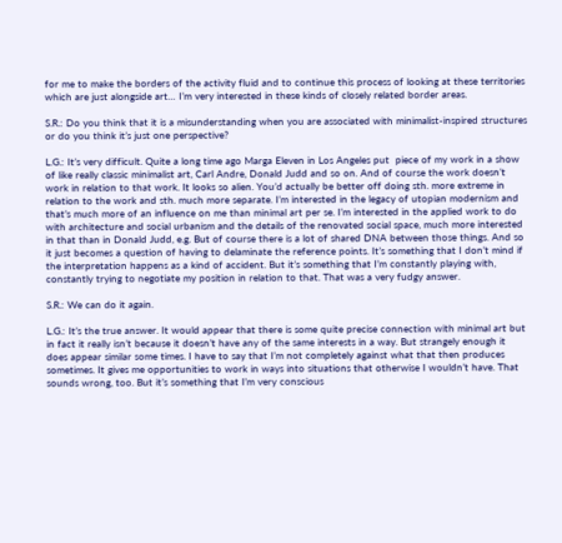for me to make the borders of the activity fluid and to continue this process of looking at these territories which are just alongside art… I’m very interested in these kinds of closely related border areas.

S.R.: Do you think that it is a misunderstanding when you are associated with minimalist-inspired structures or do you think it’s just one perspective?

L.G.: It’s very difficult. Quite a long time ago Marga Eleven in Los Angeles put  piece of my work in a show of like really classic minimalist art, Carl Andre, Donald Judd and so on. And of course the work doesn’t work in relation to that work. It looks so alien. You’d actually be better off doing sth. more extreme in relation to the work and sth. much more separate. I’m interested in the legacy of utopian modernism and that’s much more of an influence on me than minimal art per se. I’m interested in the applied work to do with architecture and social urbanism and the details of the renovated social space, much more interested in that than in Donald Judd, e.g. But of course there is a lot of shared DNA between those things. And so it just becomes a question of having to delaminate the reference points. It’s something that I don’t mind if the interpretation happens as a kind of accident. But it’s something that I’m constantly playing with, constantly trying to negotiate my position in relation to that. That was a very fudgy answer.

S.R.: We can do it again.

L.G.: It’s the true answer. It would appear that there is some quite precise connection with minimal art but in fact it really isn’t because it doesn’t have any of the same interests in a way. But strangely enough it does appear similar some times. I have to say that I’m not completely against what that then produces sometimes. It gives me opportunities to work in ways into situations that otherwise I wouldn’t have. That sounds wrong, too. But it’s something that I’m very conscious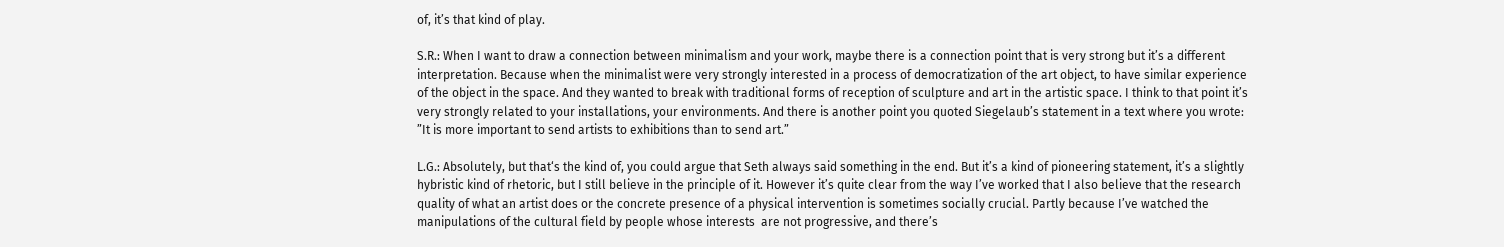of, it’s that kind of play.

S.R.: When I want to draw a connection between minimalism and your work, maybe there is a connection point that is very strong but it’s a different interpretation. Because when the minimalist were very strongly interested in a process of democratization of the art object, to have similar experience of the object in the space. And they wanted to break with traditional forms of reception of sculpture and art in the artistic space. I think to that point it’s very strongly related to your installations, your environments. And there is another point you quoted Siegelaub’s statement in a text where you wrote: ”It is more important to send artists to exhibitions than to send art.”

L.G.: Absolutely, but that‘s the kind of, you could argue that Seth always said something in the end. But it’s a kind of pioneering statement, it’s a slightly hybristic kind of rhetoric, but I still believe in the principle of it. However it’s quite clear from the way I’ve worked that I also believe that the research quality of what an artist does or the concrete presence of a physical intervention is sometimes socially crucial. Partly because I’ve watched the manipulations of the cultural field by people whose interests  are not progressive, and there’s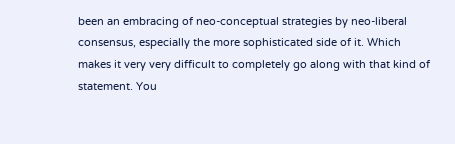been an embracing of neo-conceptual strategies by neo-liberal consensus, especially the more sophisticated side of it. Which makes it very very difficult to completely go along with that kind of statement. You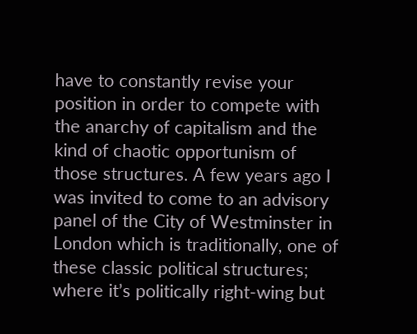have to constantly revise your position in order to compete with the anarchy of capitalism and the kind of chaotic opportunism of those structures. A few years ago I was invited to come to an advisory panel of the City of Westminster in London which is traditionally, one of these classic political structures; where it’s politically right-wing but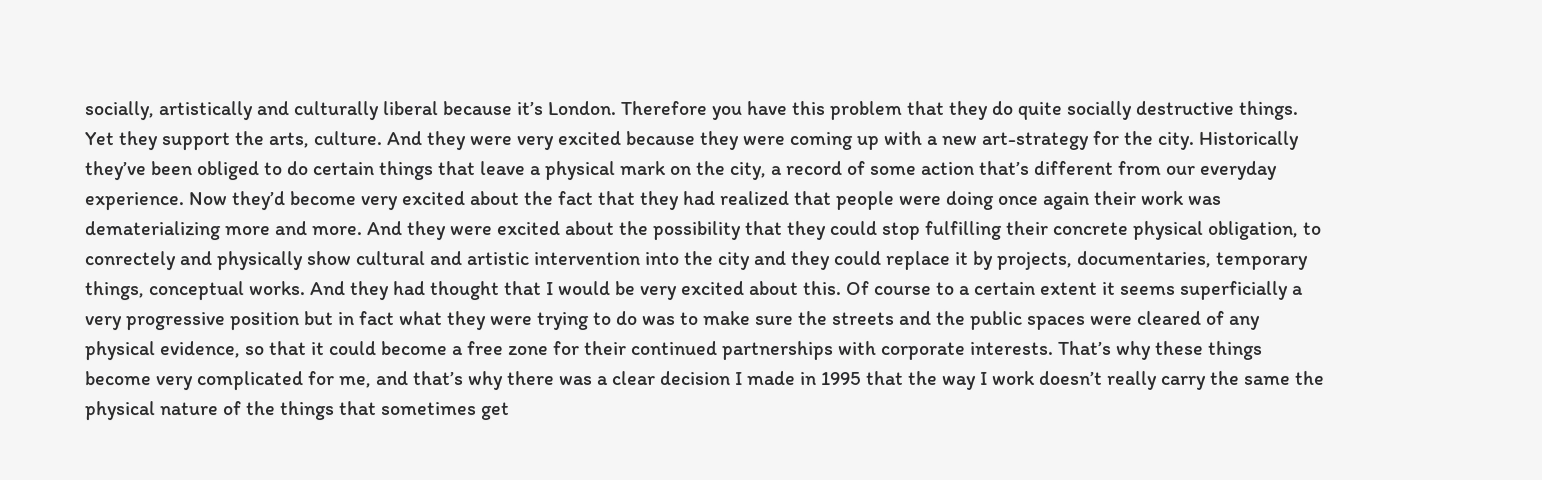socially, artistically and culturally liberal because it’s London. Therefore you have this problem that they do quite socially destructive things. Yet they support the arts, culture. And they were very excited because they were coming up with a new art-strategy for the city. Historically they’ve been obliged to do certain things that leave a physical mark on the city, a record of some action that’s different from our everyday experience. Now they’d become very excited about the fact that they had realized that people were doing once again their work was dematerializing more and more. And they were excited about the possibility that they could stop fulfilling their concrete physical obligation, to conrectely and physically show cultural and artistic intervention into the city and they could replace it by projects, documentaries, temporary things, conceptual works. And they had thought that I would be very excited about this. Of course to a certain extent it seems superficially a very progressive position but in fact what they were trying to do was to make sure the streets and the public spaces were cleared of any physical evidence, so that it could become a free zone for their continued partnerships with corporate interests. That’s why these things become very complicated for me, and that’s why there was a clear decision I made in 1995 that the way I work doesn’t really carry the same the physical nature of the things that sometimes get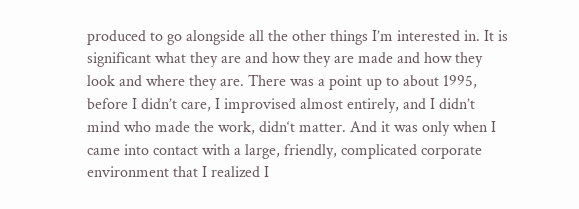produced to go alongside all the other things I’m interested in. It is significant what they are and how they are made and how they look and where they are. There was a point up to about 1995, before I didn’t care, I improvised almost entirely, and I didn’t mind who made the work, didn‘t matter. And it was only when I came into contact with a large, friendly, complicated corporate environment that I realized I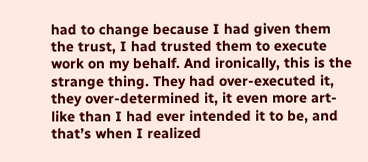had to change because I had given them the trust, I had trusted them to execute work on my behalf. And ironically, this is the strange thing. They had over-executed it, they over-determined it, it even more art-like than I had ever intended it to be, and that’s when I realized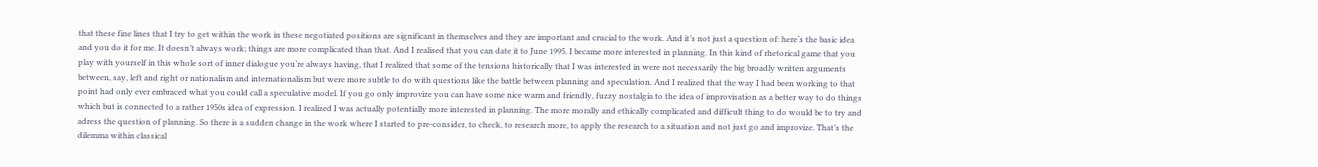that these fine lines that I try to get within the work in these negotiated positions are significant in themselves and they are important and crucial to the work. And it’s not just a question of: here‘s the basic idea and you do it for me. It doesn’t always work; things are more complicated than that. And I realised that you can date it to June 1995. I became more interested in planning. In this kind of rhetorical game that you play with yourself in this whole sort of inner dialogue you‘re always having, that I realized that some of the tensions historically that I was interested in were not necessarily the big broadly written arguments between, say, left and right or nationalism and internationalism but were more subtle to do with questions like the battle between planning and speculation. And I realized that the way I had been working to that point had only ever embraced what you could call a speculative model. If you go only improvize you can have some nice warm and friendly, fuzzy nostalgia to the idea of improvisation as a better way to do things which but is connected to a rather 1950s idea of expression. I realized I was actually potentially more interested in planning. The more morally and ethically complicated and difficult thing to do would be to try and adress the question of planning. So there is a sudden change in the work where I started to pre-consider, to check, to research more, to apply the research to a situation and not just go and improvize. That’s the dilemma within classical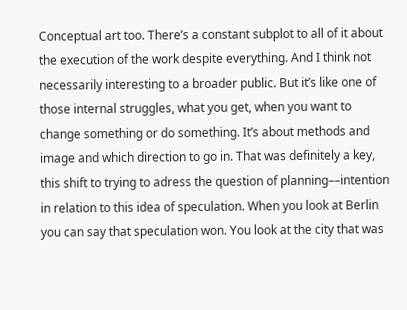Conceptual art too. There’s a constant subplot to all of it about the execution of the work despite everything. And I think not necessarily interesting to a broader public. But it’s like one of those internal struggles, what you get, when you want to change something or do something. It’s about methods and image and which direction to go in. That was definitely a key, this shift to trying to adress the question of planning––intention in relation to this idea of speculation. When you look at Berlin you can say that speculation won. You look at the city that was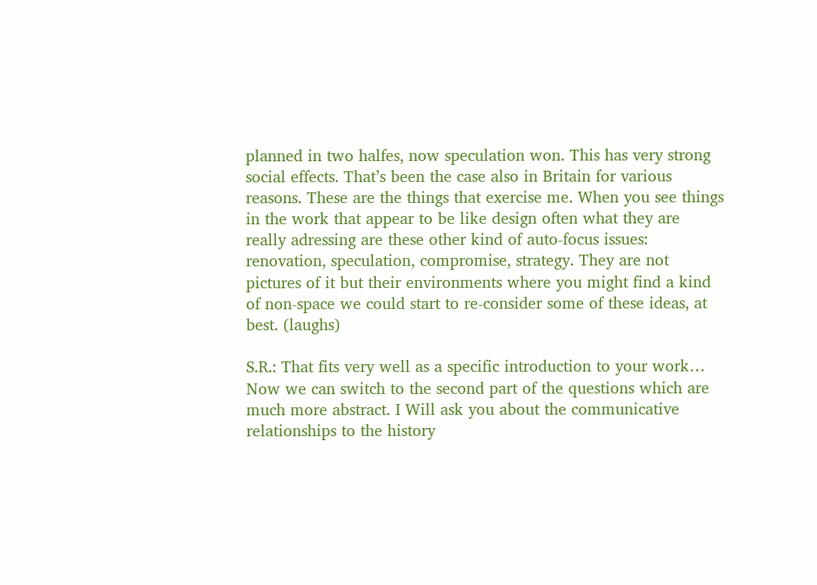planned in two halfes, now speculation won. This has very strong social effects. That’s been the case also in Britain for various reasons. These are the things that exercise me. When you see things in the work that appear to be like design often what they are really adressing are these other kind of auto-focus issues: renovation, speculation, compromise, strategy. They are not pictures of it but their environments where you might find a kind of non-space we could start to re-consider some of these ideas, at best. (laughs)

S.R.: That fits very well as a specific introduction to your work… Now we can switch to the second part of the questions which are much more abstract. I Will ask you about the communicative relationships to the history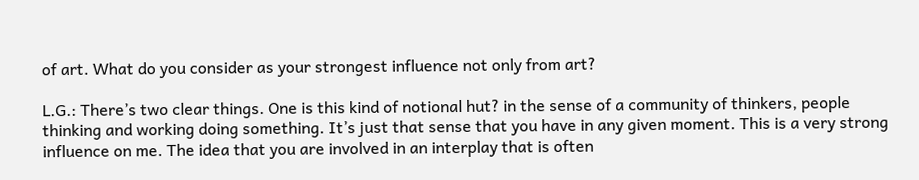of art. What do you consider as your strongest influence not only from art?

L.G.: There’s two clear things. One is this kind of notional hut? in the sense of a community of thinkers, people thinking and working doing something. It’s just that sense that you have in any given moment. This is a very strong influence on me. The idea that you are involved in an interplay that is often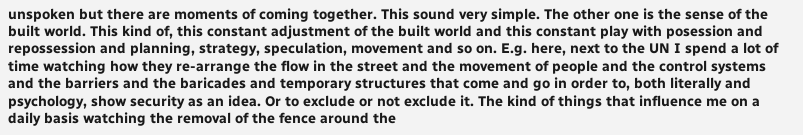unspoken but there are moments of coming together. This sound very simple. The other one is the sense of the built world. This kind of, this constant adjustment of the built world and this constant play with posession and repossession and planning, strategy, speculation, movement and so on. E.g. here, next to the UN I spend a lot of time watching how they re-arrange the flow in the street and the movement of people and the control systems and the barriers and the baricades and temporary structures that come and go in order to, both literally and psychology, show security as an idea. Or to exclude or not exclude it. The kind of things that influence me on a daily basis watching the removal of the fence around the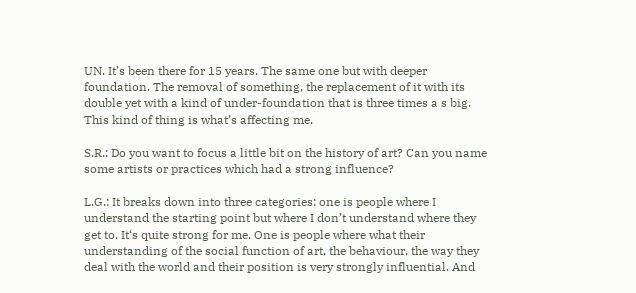UN. It’s been there for 15 years. The same one but with deeper foundation. The removal of something, the replacement of it with its double yet with a kind of under-foundation that is three times a s big. This kind of thing is what’s affecting me.

S.R.: Do you want to focus a little bit on the history of art? Can you name some artists or practices which had a strong influence?

L.G.: It breaks down into three categories: one is people where I understand the starting point but where I don’t understand where they get to. It‘s quite strong for me. One is people where what their understanding of the social function of art, the behaviour, the way they deal with the world and their position is very strongly influential. And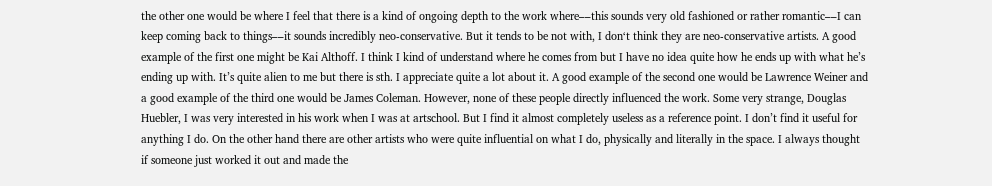the other one would be where I feel that there is a kind of ongoing depth to the work where––this sounds very old fashioned or rather romantic––I can keep coming back to things––it sounds incredibly neo-conservative. But it tends to be not with, I don‘t think they are neo-conservative artists. A good example of the first one might be Kai Althoff. I think I kind of understand where he comes from but I have no idea quite how he ends up with what he’s ending up with. It’s quite alien to me but there is sth. I appreciate quite a lot about it. A good example of the second one would be Lawrence Weiner and a good example of the third one would be James Coleman. However, none of these people directly influenced the work. Some very strange, Douglas Huebler, I was very interested in his work when I was at artschool. But I find it almost completely useless as a reference point. I don’t find it useful for anything I do. On the other hand there are other artists who were quite influential on what I do, physically and literally in the space. I always thought if someone just worked it out and made the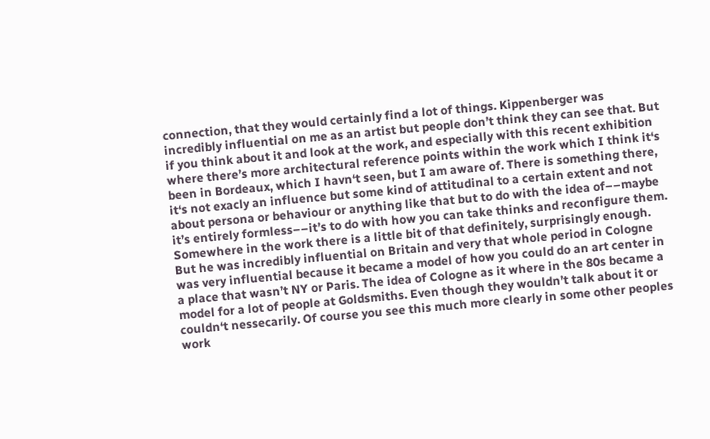connection, that they would certainly find a lot of things. Kippenberger was incredibly influential on me as an artist but people don’t think they can see that. But if you think about it and look at the work, and especially with this recent exhibition where there’s more architectural reference points within the work which I think it‘s been in Bordeaux, which I havn‘t seen, but I am aware of. There is something there, it‘s not exacly an influence but some kind of attitudinal to a certain extent and not about persona or behaviour or anything like that but to do with the idea of––maybe it’s entirely formless––it’s to do with how you can take thinks and reconfigure them. Somewhere in the work there is a little bit of that definitely, surprisingly enough. But he was incredibly influential on Britain and very that whole period in Cologne was very influential because it became a model of how you could do an art center in a place that wasn’t NY or Paris. The idea of Cologne as it where in the 80s became a model for a lot of people at Goldsmiths. Even though they wouldn’t talk about it or couldn‘t nessecarily. Of course you see this much more clearly in some other peoples work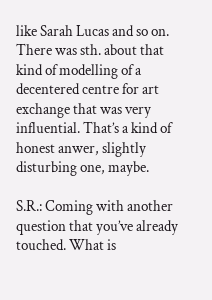like Sarah Lucas and so on. There was sth. about that kind of modelling of a decentered centre for art exchange that was very influential. That’s a kind of honest anwer, slightly disturbing one, maybe.

S.R.: Coming with another question that you’ve already touched. What is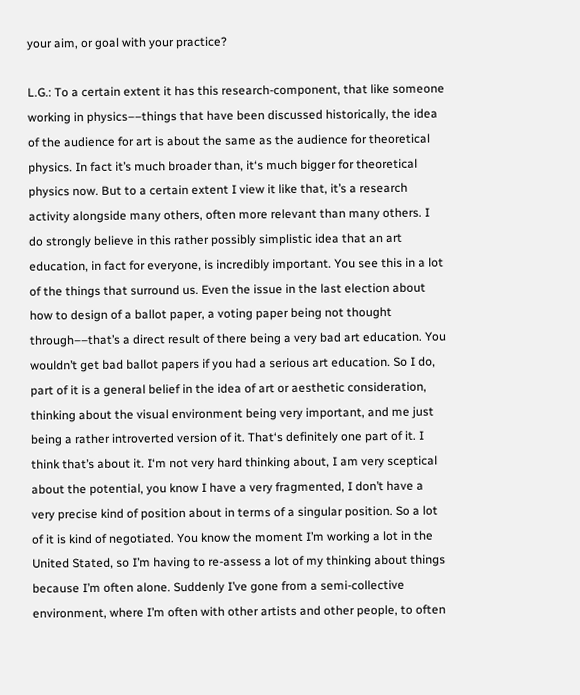your aim, or goal with your practice?

L.G.: To a certain extent it has this research-component, that like someone working in physics––things that have been discussed historically, the idea of the audience for art is about the same as the audience for theoretical physics. In fact it’s much broader than, it‘s much bigger for theoretical physics now. But to a certain extent I view it like that, it’s a research activity alongside many others, often more relevant than many others. I do strongly believe in this rather possibly simplistic idea that an art education, in fact for everyone, is incredibly important. You see this in a lot of the things that surround us. Even the issue in the last election about how to design of a ballot paper, a voting paper being not thought through––that’s a direct result of there being a very bad art education. You wouldn’t get bad ballot papers if you had a serious art education. So I do, part of it is a general belief in the idea of art or aesthetic consideration, thinking about the visual environment being very important, and me just being a rather introverted version of it. That‘s definitely one part of it. I think that’s about it. I‘m not very hard thinking about, I am very sceptical about the potential, you know I have a very fragmented, I don’t have a very precise kind of position about in terms of a singular position. So a lot of it is kind of negotiated. You know the moment I’m working a lot in the United Stated, so I’m having to re-assess a lot of my thinking about things because I’m often alone. Suddenly I’ve gone from a semi-collective environment, where I’m often with other artists and other people, to often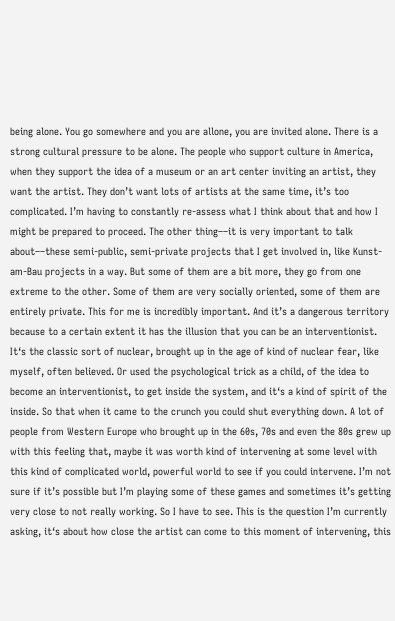being alone. You go somewhere and you are allone, you are invited alone. There is a strong cultural pressure to be alone. The people who support culture in America, when they support the idea of a museum or an art center inviting an artist, they want the artist. They don’t want lots of artists at the same time, it’s too complicated. I’m having to constantly re-assess what I think about that and how I might be prepared to proceed. The other thing––it is very important to talk about––these semi-public, semi-private projects that I get involved in, like Kunst-am-Bau projects in a way. But some of them are a bit more, they go from one extreme to the other. Some of them are very socially oriented, some of them are entirely private. This for me is incredibly important. And it’s a dangerous territory because to a certain extent it has the illusion that you can be an interventionist. It‘s the classic sort of nuclear, brought up in the age of kind of nuclear fear, like myself, often believed. Or used the psychological trick as a child, of the idea to become an interventionist, to get inside the system, and it‘s a kind of spirit of the inside. So that when it came to the crunch you could shut everything down. A lot of people from Western Europe who brought up in the 60s, 70s and even the 80s grew up with this feeling that, maybe it was worth kind of intervening at some level with this kind of complicated world, powerful world to see if you could intervene. I’m not sure if it’s possible but I’m playing some of these games and sometimes it’s getting very close to not really working. So I have to see. This is the question I’m currently asking, it‘s about how close the artist can come to this moment of intervening, this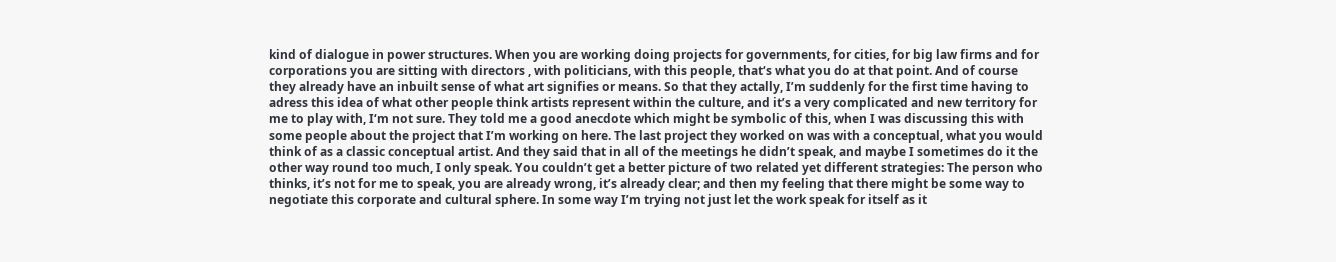kind of dialogue in power structures. When you are working doing projects for governments, for cities, for big law firms and for corporations you are sitting with directors , with politicians, with this people, that‘s what you do at that point. And of course they already have an inbuilt sense of what art signifies or means. So that they actally, I’m suddenly for the first time having to adress this idea of what other people think artists represent within the culture, and it’s a very complicated and new territory for me to play with, I‘m not sure. They told me a good anecdote which might be symbolic of this, when I was discussing this with some people about the project that I’m working on here. The last project they worked on was with a conceptual, what you would think of as a classic conceptual artist. And they said that in all of the meetings he didn’t speak, and maybe I sometimes do it the other way round too much, I only speak. You couldn’t get a better picture of two related yet different strategies: The person who thinks, it’s not for me to speak, you are already wrong, it’s already clear; and then my feeling that there might be some way to negotiate this corporate and cultural sphere. In some way I’m trying not just let the work speak for itself as it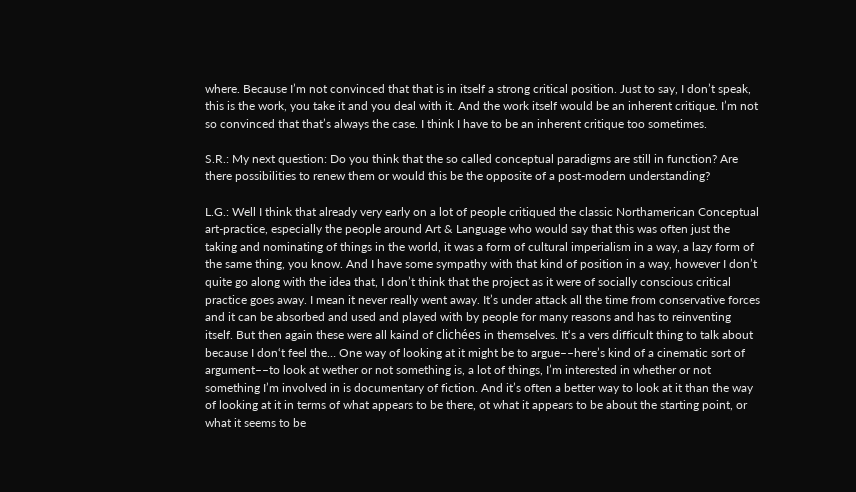where. Because I’m not convinced that that is in itself a strong critical position. Just to say, I don’t speak, this is the work, you take it and you deal with it. And the work itself would be an inherent critique. I’m not so convinced that that’s always the case. I think I have to be an inherent critique too sometimes.

S.R.: My next question: Do you think that the so called conceptual paradigms are still in function? Are there possibilities to renew them or would this be the opposite of a post-modern understanding?

L.G.: Well I think that already very early on a lot of people critiqued the classic Northamerican Conceptual art-practice, especially the people around Art & Language who would say that this was often just the taking and nominating of things in the world, it was a form of cultural imperialism in a way, a lazy form of the same thing, you know. And I have some sympathy with that kind of position in a way, however I don’t quite go along with the idea that, I don’t think that the project as it were of socially conscious critical practice goes away. I mean it never really went away. It’s under attack all the time from conservative forces and it can be absorbed and used and played with by people for many reasons and has to reinventing itself. But then again these were all kaind of clichées in themselves. It‘s a vers difficult thing to talk about because I don‘t feel the… One way of looking at it might be to argue––here’s kind of a cinematic sort of argument––to look at wether or not something is, a lot of things, I’m interested in whether or not something I’m involved in is documentary of fiction. And it’s often a better way to look at it than the way of looking at it in terms of what appears to be there, ot what it appears to be about the starting point, or what it seems to be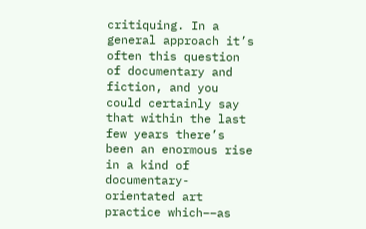critiquing. In a general approach it’s often this question of documentary and fiction, and you could certainly say that within the last few years there’s been an enormous rise in a kind of documentary-orientated art practice which––as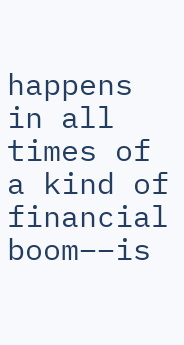happens in all times of a kind of financial boom––is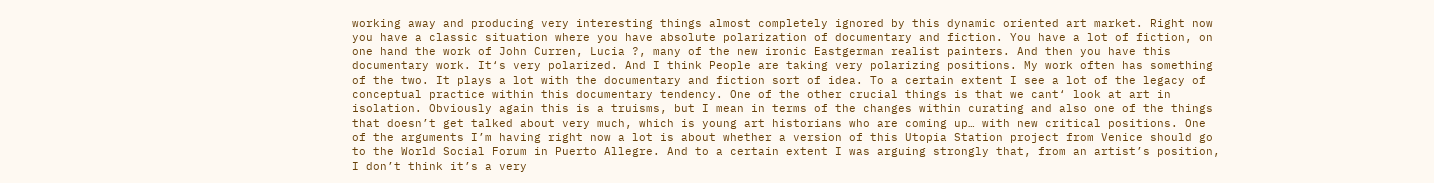working away and producing very interesting things almost completely ignored by this dynamic oriented art market. Right now you have a classic situation where you have absolute polarization of documentary and fiction. You have a lot of fiction, on one hand the work of John Curren, Lucia ?, many of the new ironic Eastgerman realist painters. And then you have this documentary work. It‘s very polarized. And I think People are taking very polarizing positions. My work often has something of the two. It plays a lot with the documentary and fiction sort of idea. To a certain extent I see a lot of the legacy of conceptual practice within this documentary tendency. One of the other crucial things is that we cant‘ look at art in isolation. Obviously again this is a truisms, but I mean in terms of the changes within curating and also one of the things that doesn’t get talked about very much, which is young art historians who are coming up… with new critical positions. One of the arguments I’m having right now a lot is about whether a version of this Utopia Station project from Venice should go to the World Social Forum in Puerto Allegre. And to a certain extent I was arguing strongly that, from an artist’s position, I don’t think it’s a very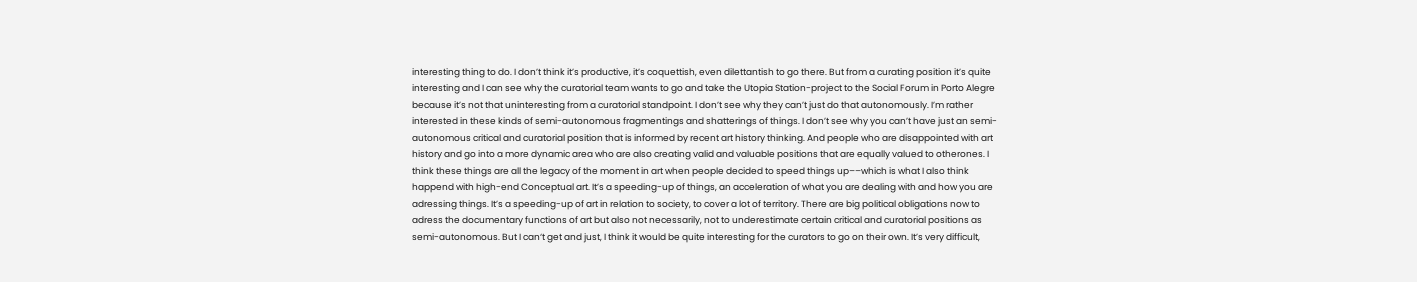interesting thing to do. I don’t think it’s productive, it’s coquettish, even dilettantish to go there. But from a curating position it’s quite interesting and I can see why the curatorial team wants to go and take the Utopia Station-project to the Social Forum in Porto Alegre because it’s not that uninteresting from a curatorial standpoint. I don’t see why they can’t just do that autonomously. I’m rather interested in these kinds of semi-autonomous fragmentings and shatterings of things. I don’t see why you can’t have just an semi-autonomous critical and curatorial position that is informed by recent art history thinking. And people who are disappointed with art history and go into a more dynamic area who are also creating valid and valuable positions that are equally valued to otherones. I think these things are all the legacy of the moment in art when people decided to speed things up––which is what I also think happend with high-end Conceptual art. It’s a speeding-up of things, an acceleration of what you are dealing with and how you are adressing things. It’s a speeding-up of art in relation to society, to cover a lot of territory. There are big political obligations now to adress the documentary functions of art but also not necessarily, not to underestimate certain critical and curatorial positions as semi-autonomous. But I can‘t get and just, I think it would be quite interesting for the curators to go on their own. It’s very difficult,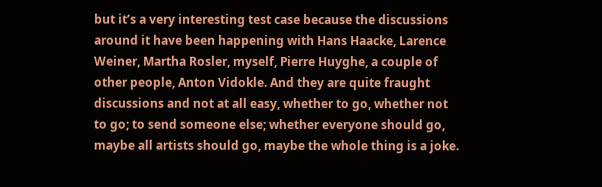but it’s a very interesting test case because the discussions around it have been happening with Hans Haacke, Larence Weiner, Martha Rosler, myself, Pierre Huyghe, a couple of other people, Anton Vidokle. And they are quite fraught discussions and not at all easy, whether to go, whether not to go; to send someone else; whether everyone should go, maybe all artists should go, maybe the whole thing is a joke.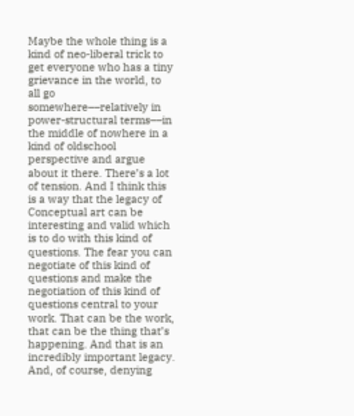Maybe the whole thing is a kind of neo-liberal trick to get everyone who has a tiny grievance in the world, to all go somewhere––relatively in power-structural terms––in the middle of nowhere in a kind of oldschool perspective and argue about it there. There’s a lot of tension. And I think this is a way that the legacy of Conceptual art can be interesting and valid which is to do with this kind of questions. The fear you can negotiate of this kind of questions and make the negotiation of this kind of questions central to your work. That can be the work, that can be the thing that’s happening. And that is an incredibly important legacy. And, of course, denying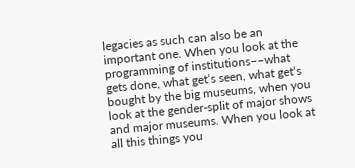legacies as such can also be an important one. When you look at the programming of institutions––what gets done, what get‘s seen, what get‘s bought by the big museums, when you look at the gender-split of major shows and major museums. When you look at all this things you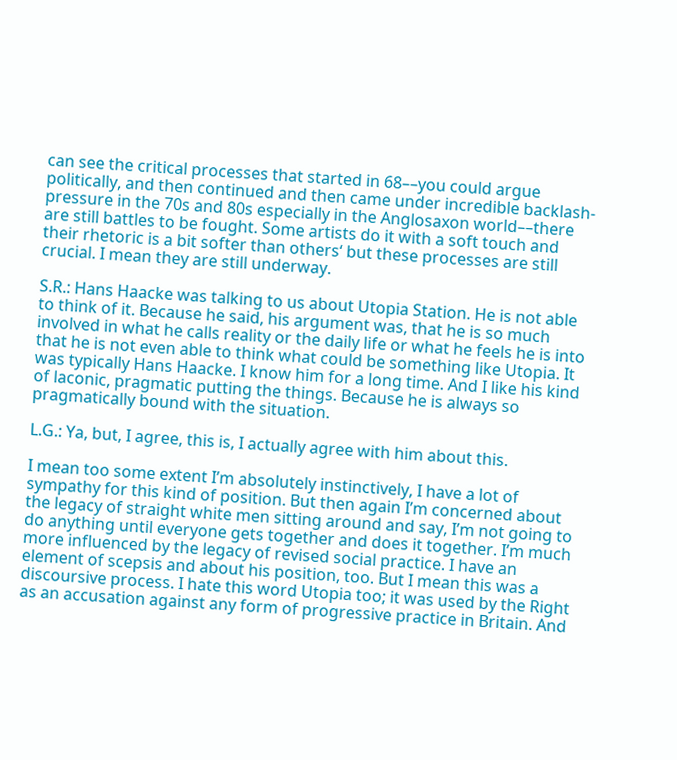can see the critical processes that started in 68––you could argue politically, and then continued and then came under incredible backlash-pressure in the 70s and 80s especially in the Anglosaxon world––there are still battles to be fought. Some artists do it with a soft touch and their rhetoric is a bit softer than others‘ but these processes are still crucial. I mean they are still underway.

S.R.: Hans Haacke was talking to us about Utopia Station. He is not able to think of it. Because he said, his argument was, that he is so much involved in what he calls reality or the daily life or what he feels he is into that he is not even able to think what could be something like Utopia. It was typically Hans Haacke. I know him for a long time. And I like his kind of laconic, pragmatic putting the things. Because he is always so pragmatically bound with the situation.

L.G.: Ya, but, I agree, this is, I actually agree with him about this.

I mean too some extent I’m absolutely instinctively, I have a lot of sympathy for this kind of position. But then again I’m concerned about the legacy of straight white men sitting around and say, I’m not going to do anything until everyone gets together and does it together. I’m much more influenced by the legacy of revised social practice. I have an element of scepsis and about his position, too. But I mean this was a discoursive process. I hate this word Utopia too; it was used by the Right as an accusation against any form of progressive practice in Britain. And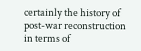certainly the history of post-war reconstruction in terms of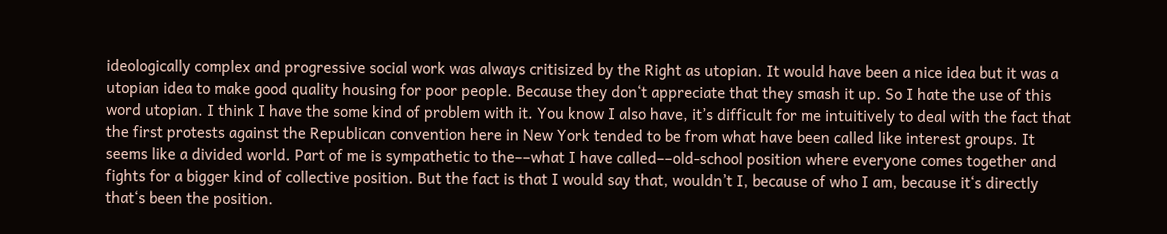ideologically complex and progressive social work was always critisized by the Right as utopian. It would have been a nice idea but it was a utopian idea to make good quality housing for poor people. Because they don‘t appreciate that they smash it up. So I hate the use of this word utopian. I think I have the some kind of problem with it. You know I also have, it’s difficult for me intuitively to deal with the fact that the first protests against the Republican convention here in New York tended to be from what have been called like interest groups. It seems like a divided world. Part of me is sympathetic to the––what I have called––old-school position where everyone comes together and fights for a bigger kind of collective position. But the fact is that I would say that, wouldn’t I, because of who I am, because it‘s directly that‘s been the position.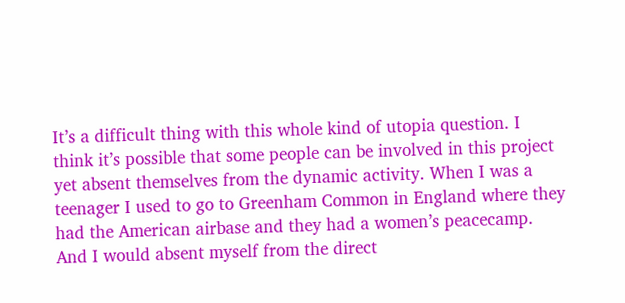It’s a difficult thing with this whole kind of utopia question. I think it’s possible that some people can be involved in this project yet absent themselves from the dynamic activity. When I was a teenager I used to go to Greenham Common in England where they had the American airbase and they had a women’s peacecamp. And I would absent myself from the direct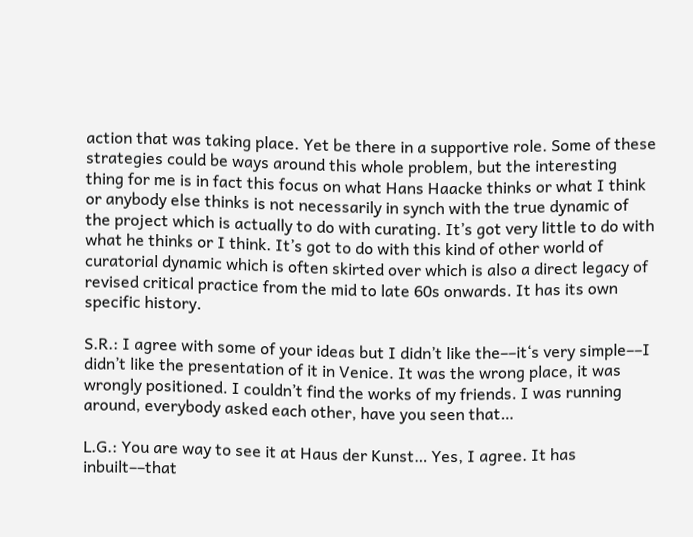action that was taking place. Yet be there in a supportive role. Some of these strategies could be ways around this whole problem, but the interesting thing for me is in fact this focus on what Hans Haacke thinks or what I think or anybody else thinks is not necessarily in synch with the true dynamic of the project which is actually to do with curating. It’s got very little to do with what he thinks or I think. It’s got to do with this kind of other world of curatorial dynamic which is often skirted over which is also a direct legacy of revised critical practice from the mid to late 60s onwards. It has its own specific history.

S.R.: I agree with some of your ideas but I didn’t like the––it‘s very simple––I didn’t like the presentation of it in Venice. It was the wrong place, it was wrongly positioned. I couldn’t find the works of my friends. I was running around, everybody asked each other, have you seen that…

L.G.: You are way to see it at Haus der Kunst… Yes, I agree. It has inbuilt––that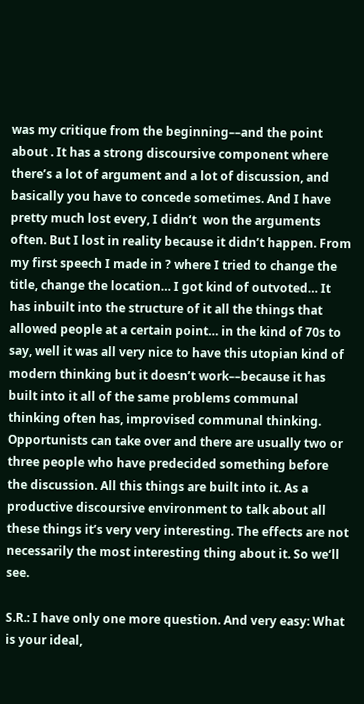was my critique from the beginning––and the point about . It has a strong discoursive component where there’s a lot of argument and a lot of discussion, and basically you have to concede sometimes. And I have pretty much lost every, I didn‘t  won the arguments often. But I lost in reality because it didn’t happen. From my first speech I made in ? where I tried to change the title, change the location… I got kind of outvoted… It has inbuilt into the structure of it all the things that allowed people at a certain point… in the kind of 70s to say, well it was all very nice to have this utopian kind of modern thinking but it doesn’t work––because it has built into it all of the same problems communal thinking often has, improvised communal thinking. Opportunists can take over and there are usually two or three people who have predecided something before the discussion. All this things are built into it. As a productive discoursive environment to talk about all these things it’s very very interesting. The effects are not necessarily the most interesting thing about it. So we‘ll see.

S.R.: I have only one more question. And very easy: What is your ideal,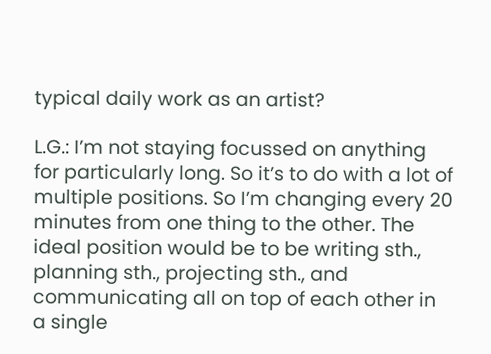typical daily work as an artist?

L.G.: I’m not staying focussed on anything for particularly long. So it’s to do with a lot of multiple positions. So I’m changing every 20 minutes from one thing to the other. The ideal position would be to be writing sth., planning sth., projecting sth., and communicating all on top of each other in a single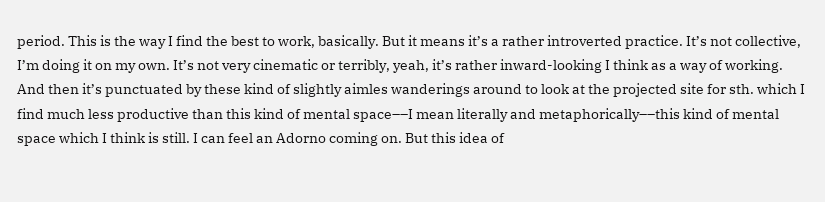period. This is the way I find the best to work, basically. But it means it’s a rather introverted practice. It’s not collective, I’m doing it on my own. It’s not very cinematic or terribly, yeah, it’s rather inward-looking I think as a way of working. And then it’s punctuated by these kind of slightly aimles wanderings around to look at the projected site for sth. which I find much less productive than this kind of mental space––I mean literally and metaphorically––this kind of mental space which I think is still. I can feel an Adorno coming on. But this idea of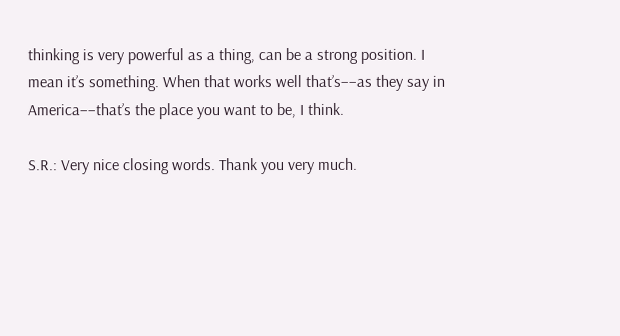thinking is very powerful as a thing, can be a strong position. I mean it’s something. When that works well that’s––as they say in America––that’s the place you want to be, I think.

S.R.: Very nice closing words. Thank you very much.